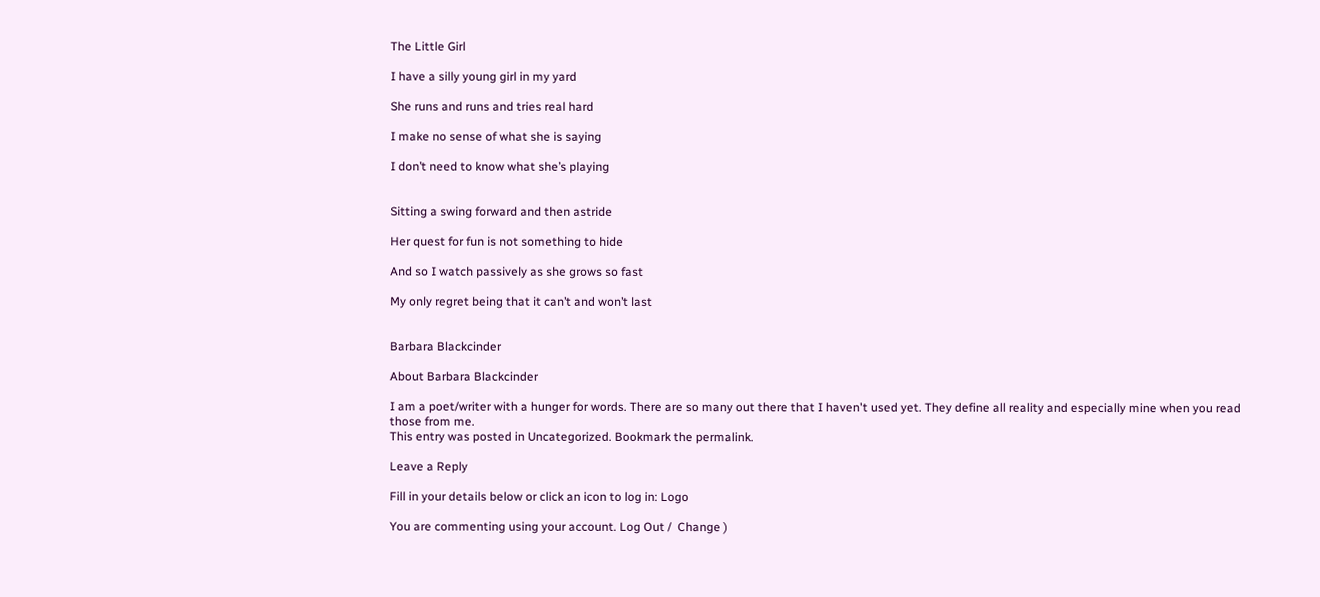The Little Girl

I have a silly young girl in my yard

She runs and runs and tries real hard

I make no sense of what she is saying

I don’t need to know what she’s playing


Sitting a swing forward and then astride

Her quest for fun is not something to hide

And so I watch passively as she grows so fast

My only regret being that it can’t and won’t last


Barbara Blackcinder

About Barbara Blackcinder

I am a poet/writer with a hunger for words. There are so many out there that I haven't used yet. They define all reality and especially mine when you read those from me.
This entry was posted in Uncategorized. Bookmark the permalink.

Leave a Reply

Fill in your details below or click an icon to log in: Logo

You are commenting using your account. Log Out /  Change )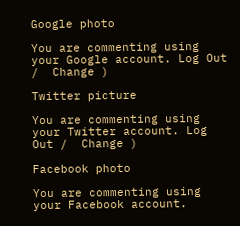Google photo

You are commenting using your Google account. Log Out /  Change )

Twitter picture

You are commenting using your Twitter account. Log Out /  Change )

Facebook photo

You are commenting using your Facebook account.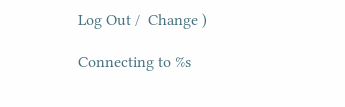Log Out /  Change )

Connecting to %s